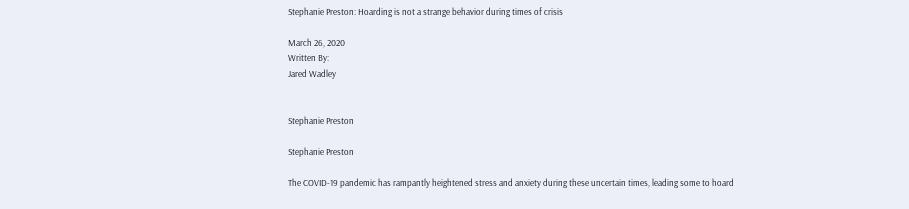Stephanie Preston: Hoarding is not a strange behavior during times of crisis

March 26, 2020
Written By:
Jared Wadley


Stephanie Preston

Stephanie Preston

The COVID-19 pandemic has rampantly heightened stress and anxiety during these uncertain times, leading some to hoard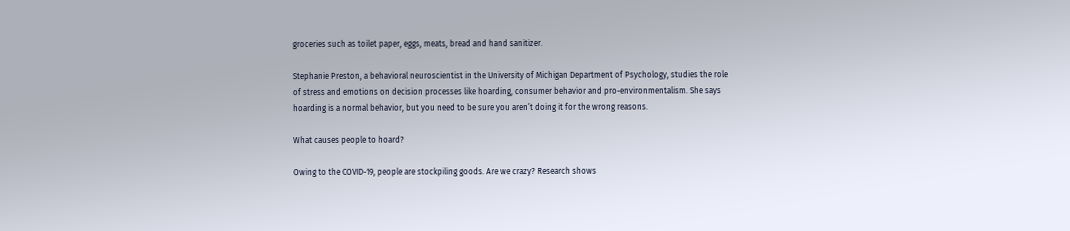groceries such as toilet paper, eggs, meats, bread and hand sanitizer.

Stephanie Preston, a behavioral neuroscientist in the University of Michigan Department of Psychology, studies the role of stress and emotions on decision processes like hoarding, consumer behavior and pro-environmentalism. She says hoarding is a normal behavior, but you need to be sure you aren’t doing it for the wrong reasons.

What causes people to hoard?

Owing to the COVID-19, people are stockpiling goods. Are we crazy? Research shows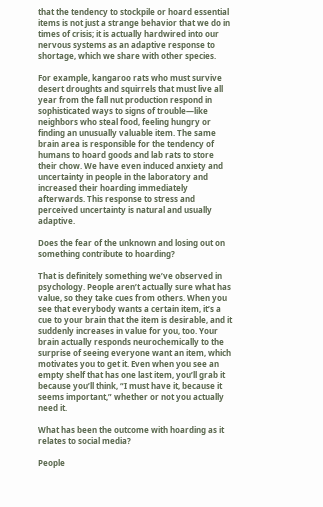that the tendency to stockpile or hoard essential items is not just a strange behavior that we do in times of crisis; it is actually hardwired into our nervous systems as an adaptive response to shortage, which we share with other species.

For example, kangaroo rats who must survive desert droughts and squirrels that must live all year from the fall nut production respond in sophisticated ways to signs of trouble—like neighbors who steal food, feeling hungry or finding an unusually valuable item. The same brain area is responsible for the tendency of humans to hoard goods and lab rats to store their chow. We have even induced anxiety and uncertainty in people in the laboratory and increased their hoarding immediately afterwards. This response to stress and perceived uncertainty is natural and usually adaptive.

Does the fear of the unknown and losing out on something contribute to hoarding?

That is definitely something we’ve observed in psychology. People aren’t actually sure what has value, so they take cues from others. When you see that everybody wants a certain item, it’s a cue to your brain that the item is desirable, and it suddenly increases in value for you, too. Your brain actually responds neurochemically to the surprise of seeing everyone want an item, which motivates you to get it. Even when you see an empty shelf that has one last item, you’ll grab it because you’ll think, “I must have it, because it seems important,” whether or not you actually need it.

What has been the outcome with hoarding as it relates to social media?

People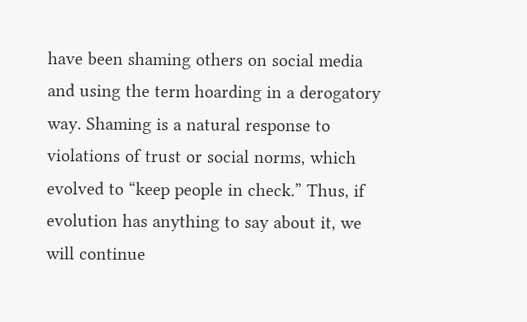have been shaming others on social media and using the term hoarding in a derogatory way. Shaming is a natural response to violations of trust or social norms, which evolved to “keep people in check.” Thus, if evolution has anything to say about it, we will continue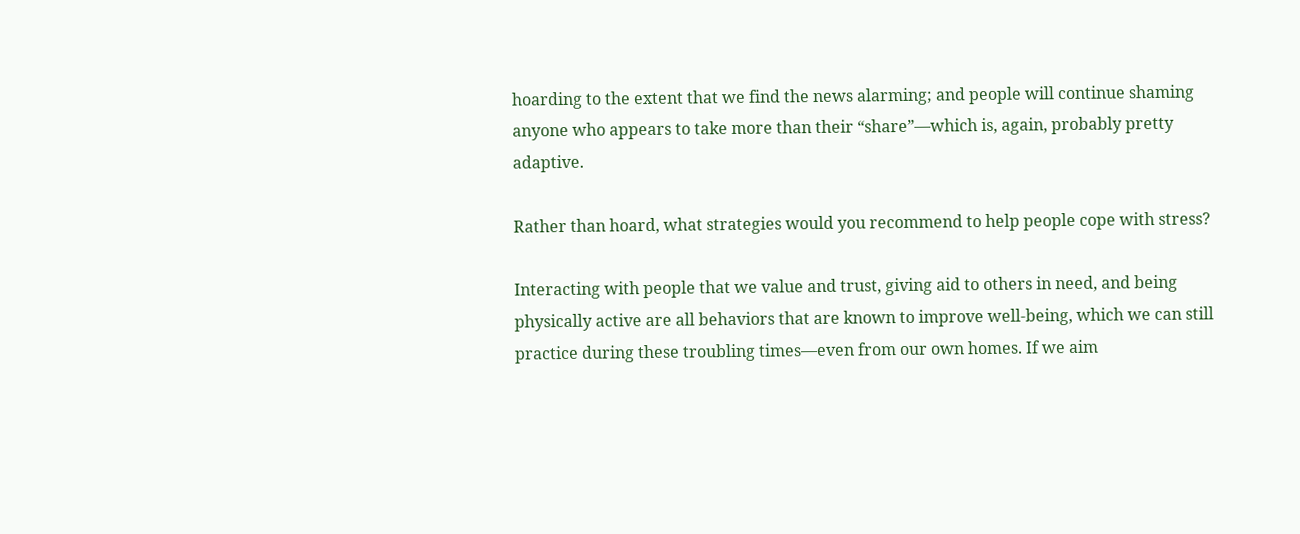hoarding to the extent that we find the news alarming; and people will continue shaming anyone who appears to take more than their “share”—which is, again, probably pretty adaptive.

Rather than hoard, what strategies would you recommend to help people cope with stress?

Interacting with people that we value and trust, giving aid to others in need, and being physically active are all behaviors that are known to improve well-being, which we can still practice during these troubling times—even from our own homes. If we aim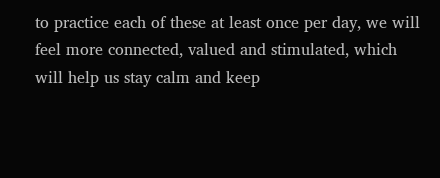to practice each of these at least once per day, we will feel more connected, valued and stimulated, which will help us stay calm and keep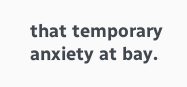that temporary anxiety at bay.